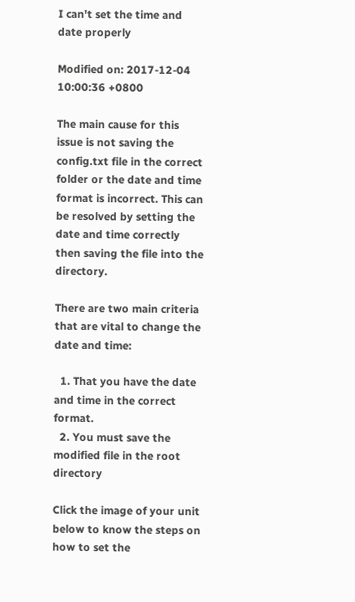I can't set the time and date properly

Modified on: 2017-12-04 10:00:36 +0800

The main cause for this issue is not saving the config.txt file in the correct folder or the date and time format is incorrect. This can be resolved by setting the date and time correctly then saving the file into the directory.

There are two main criteria that are vital to change the date and time:

  1. That you have the date and time in the correct format.
  2. You must save the modified file in the root directory

Click the image of your unit below to know the steps on how to set the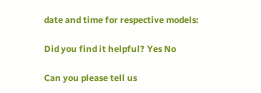date and time for respective models:

Did you find it helpful? Yes No

Can you please tell us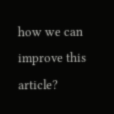how we can improve this article?